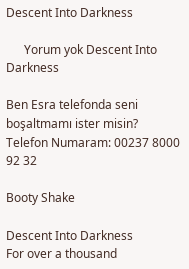Descent Into Darkness

      Yorum yok Descent Into Darkness

Ben Esra telefonda seni boşaltmamı ister misin?
Telefon Numaram: 00237 8000 92 32

Booty Shake

Descent Into Darkness
For over a thousand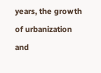years, the growth of urbanization and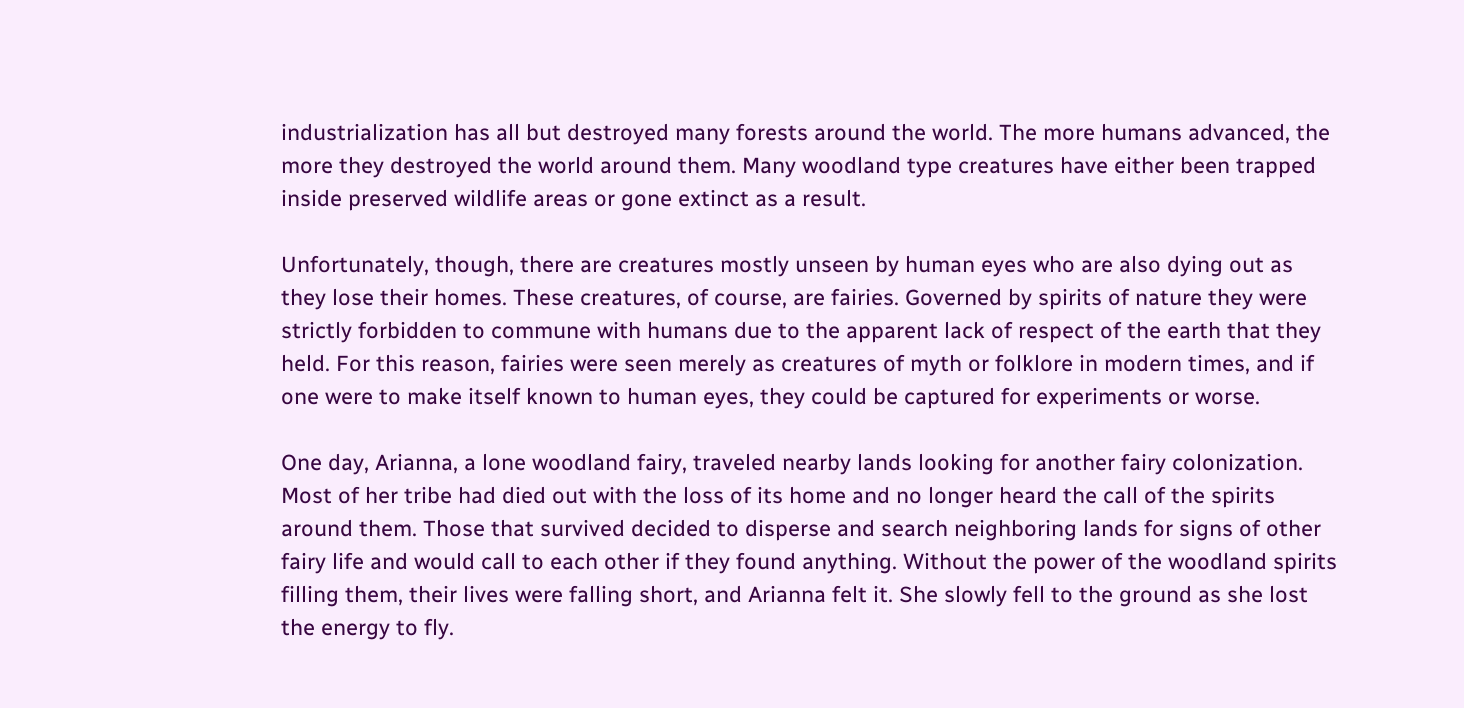industrialization has all but destroyed many forests around the world. The more humans advanced, the more they destroyed the world around them. Many woodland type creatures have either been trapped inside preserved wildlife areas or gone extinct as a result.

Unfortunately, though, there are creatures mostly unseen by human eyes who are also dying out as they lose their homes. These creatures, of course, are fairies. Governed by spirits of nature they were strictly forbidden to commune with humans due to the apparent lack of respect of the earth that they held. For this reason, fairies were seen merely as creatures of myth or folklore in modern times, and if one were to make itself known to human eyes, they could be captured for experiments or worse.

One day, Arianna, a lone woodland fairy, traveled nearby lands looking for another fairy colonization. Most of her tribe had died out with the loss of its home and no longer heard the call of the spirits around them. Those that survived decided to disperse and search neighboring lands for signs of other fairy life and would call to each other if they found anything. Without the power of the woodland spirits filling them, their lives were falling short, and Arianna felt it. She slowly fell to the ground as she lost the energy to fly.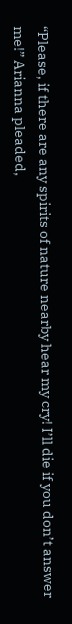“Please, if there are any spirits of nature nearby hear my cry! I’ll die if you don’t answer me!” Arianna pleaded,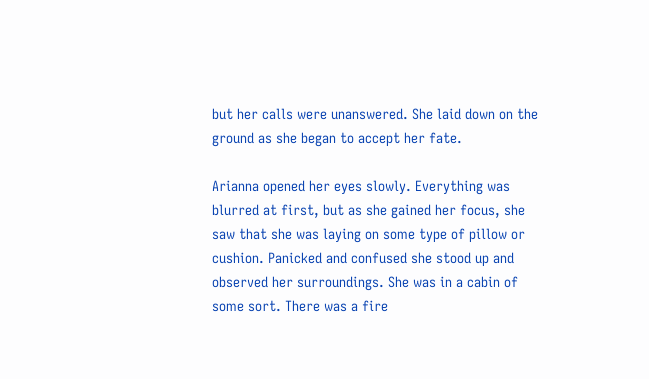but her calls were unanswered. She laid down on the ground as she began to accept her fate.

Arianna opened her eyes slowly. Everything was blurred at first, but as she gained her focus, she saw that she was laying on some type of pillow or cushion. Panicked and confused she stood up and observed her surroundings. She was in a cabin of some sort. There was a fire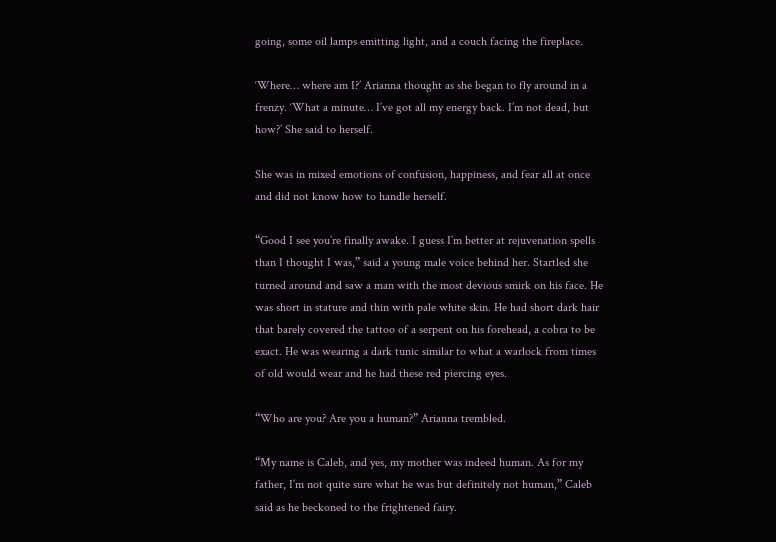going, some oil lamps emitting light, and a couch facing the fireplace.

‘Where… where am I?’ Arianna thought as she began to fly around in a frenzy. ‘What a minute… I’ve got all my energy back. I’m not dead, but how?’ She said to herself.

She was in mixed emotions of confusion, happiness, and fear all at once and did not know how to handle herself.

“Good I see you’re finally awake. I guess I’m better at rejuvenation spells than I thought I was,” said a young male voice behind her. Startled she turned around and saw a man with the most devious smirk on his face. He was short in stature and thin with pale white skin. He had short dark hair that barely covered the tattoo of a serpent on his forehead, a cobra to be exact. He was wearing a dark tunic similar to what a warlock from times of old would wear and he had these red piercing eyes.

“Who are you? Are you a human?” Arianna trembled.

“My name is Caleb, and yes, my mother was indeed human. As for my father, I’m not quite sure what he was but definitely not human,” Caleb said as he beckoned to the frightened fairy.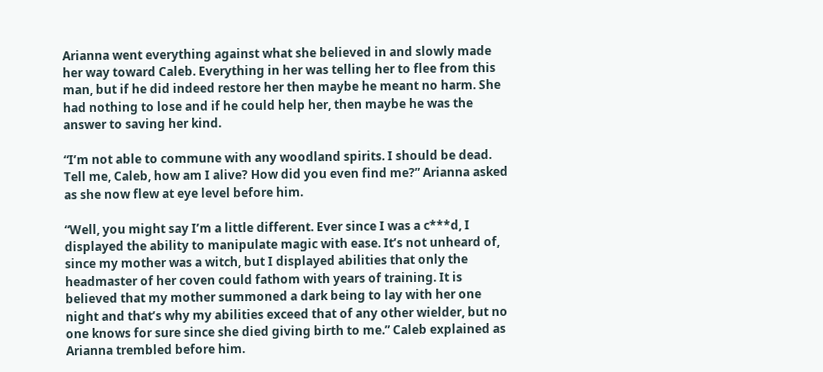Arianna went everything against what she believed in and slowly made her way toward Caleb. Everything in her was telling her to flee from this man, but if he did indeed restore her then maybe he meant no harm. She had nothing to lose and if he could help her, then maybe he was the answer to saving her kind.

“I’m not able to commune with any woodland spirits. I should be dead. Tell me, Caleb, how am I alive? How did you even find me?” Arianna asked as she now flew at eye level before him.

“Well, you might say I’m a little different. Ever since I was a c***d, I displayed the ability to manipulate magic with ease. It’s not unheard of, since my mother was a witch, but I displayed abilities that only the headmaster of her coven could fathom with years of training. It is believed that my mother summoned a dark being to lay with her one night and that’s why my abilities exceed that of any other wielder, but no one knows for sure since she died giving birth to me.” Caleb explained as Arianna trembled before him.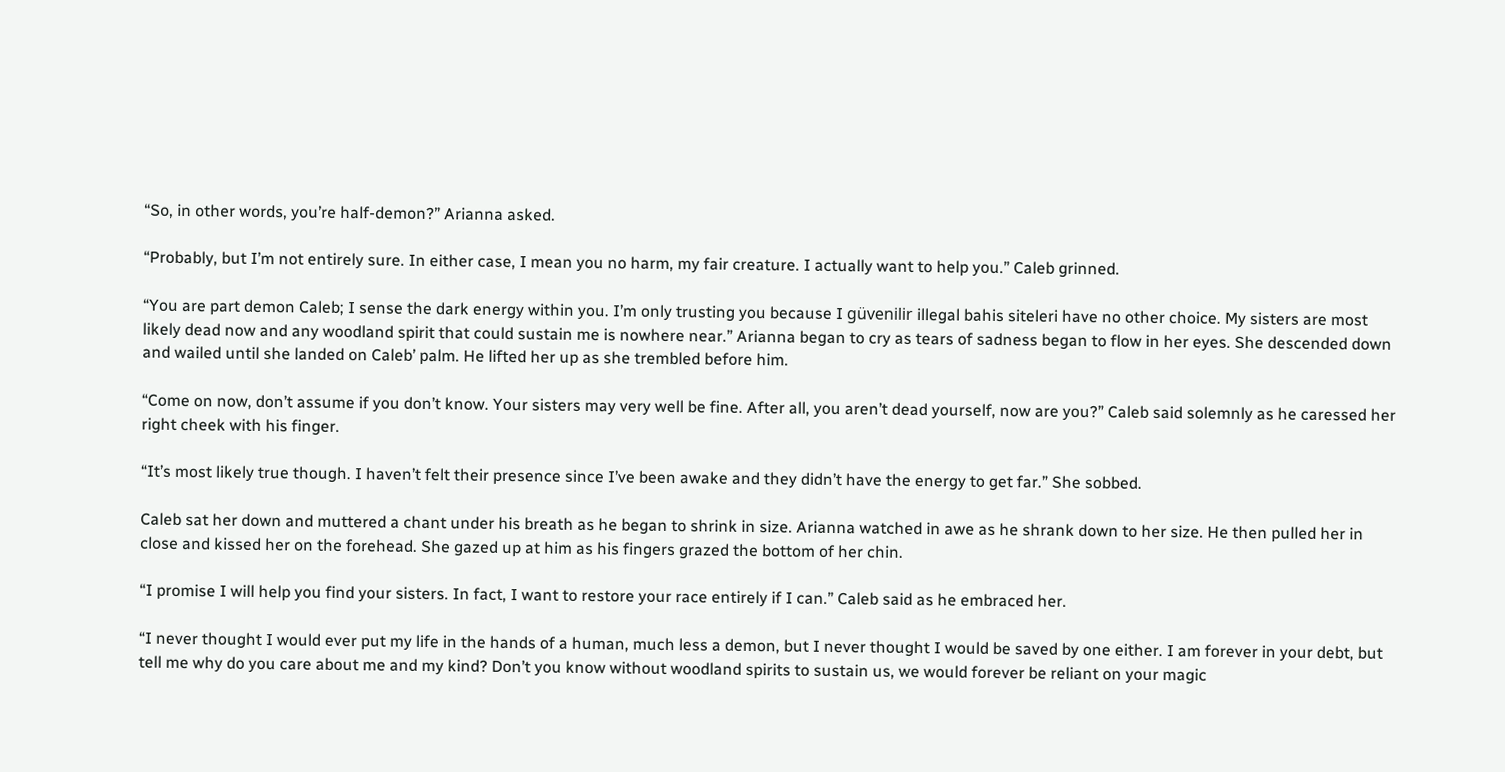“So, in other words, you’re half-demon?” Arianna asked.

“Probably, but I’m not entirely sure. In either case, I mean you no harm, my fair creature. I actually want to help you.” Caleb grinned.

“You are part demon Caleb; I sense the dark energy within you. I’m only trusting you because I güvenilir illegal bahis siteleri have no other choice. My sisters are most likely dead now and any woodland spirit that could sustain me is nowhere near.” Arianna began to cry as tears of sadness began to flow in her eyes. She descended down and wailed until she landed on Caleb’ palm. He lifted her up as she trembled before him.

“Come on now, don’t assume if you don’t know. Your sisters may very well be fine. After all, you aren’t dead yourself, now are you?” Caleb said solemnly as he caressed her right cheek with his finger.

“It’s most likely true though. I haven’t felt their presence since I’ve been awake and they didn’t have the energy to get far.” She sobbed.

Caleb sat her down and muttered a chant under his breath as he began to shrink in size. Arianna watched in awe as he shrank down to her size. He then pulled her in close and kissed her on the forehead. She gazed up at him as his fingers grazed the bottom of her chin.

“I promise I will help you find your sisters. In fact, I want to restore your race entirely if I can.” Caleb said as he embraced her.

“I never thought I would ever put my life in the hands of a human, much less a demon, but I never thought I would be saved by one either. I am forever in your debt, but tell me why do you care about me and my kind? Don’t you know without woodland spirits to sustain us, we would forever be reliant on your magic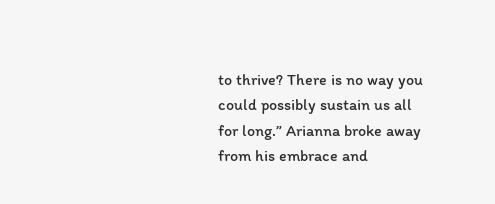to thrive? There is no way you could possibly sustain us all for long.” Arianna broke away from his embrace and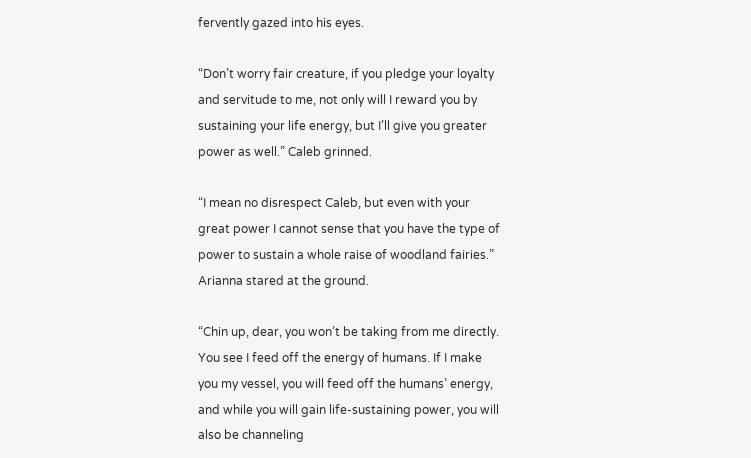fervently gazed into his eyes.

“Don’t worry fair creature, if you pledge your loyalty and servitude to me, not only will I reward you by sustaining your life energy, but I’ll give you greater power as well.” Caleb grinned.

“I mean no disrespect Caleb, but even with your great power I cannot sense that you have the type of power to sustain a whole raise of woodland fairies.” Arianna stared at the ground.

“Chin up, dear, you won’t be taking from me directly. You see I feed off the energy of humans. If I make you my vessel, you will feed off the humans’ energy, and while you will gain life-sustaining power, you will also be channeling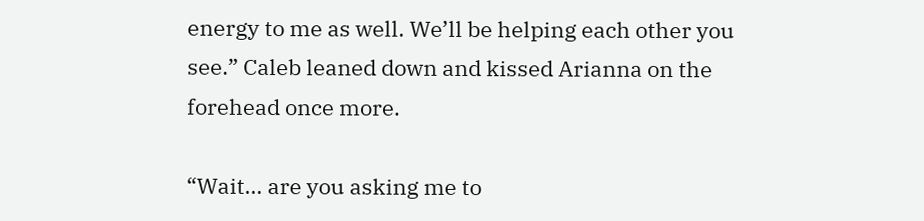energy to me as well. We’ll be helping each other you see.” Caleb leaned down and kissed Arianna on the forehead once more.

“Wait… are you asking me to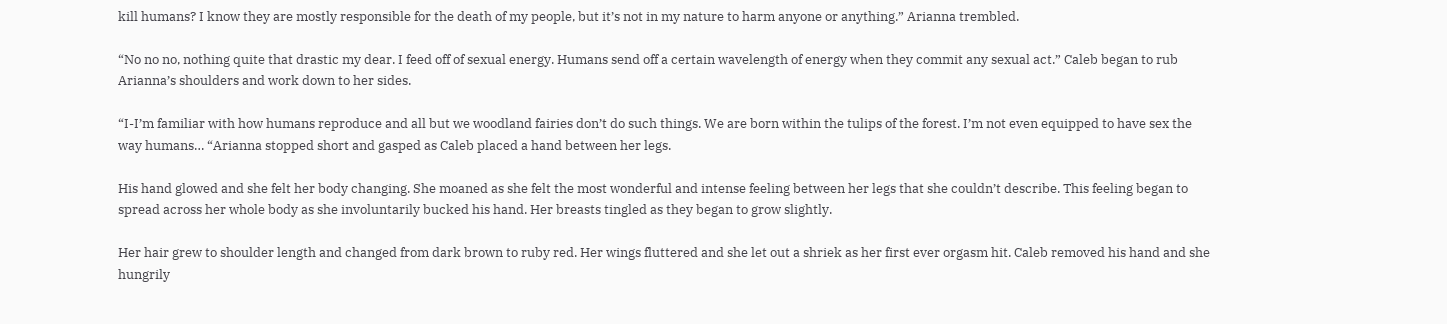kill humans? I know they are mostly responsible for the death of my people, but it’s not in my nature to harm anyone or anything.” Arianna trembled.

“No no no, nothing quite that drastic my dear. I feed off of sexual energy. Humans send off a certain wavelength of energy when they commit any sexual act.” Caleb began to rub Arianna’s shoulders and work down to her sides.

“I-I’m familiar with how humans reproduce and all but we woodland fairies don’t do such things. We are born within the tulips of the forest. I’m not even equipped to have sex the way humans… “Arianna stopped short and gasped as Caleb placed a hand between her legs.

His hand glowed and she felt her body changing. She moaned as she felt the most wonderful and intense feeling between her legs that she couldn’t describe. This feeling began to spread across her whole body as she involuntarily bucked his hand. Her breasts tingled as they began to grow slightly.

Her hair grew to shoulder length and changed from dark brown to ruby red. Her wings fluttered and she let out a shriek as her first ever orgasm hit. Caleb removed his hand and she hungrily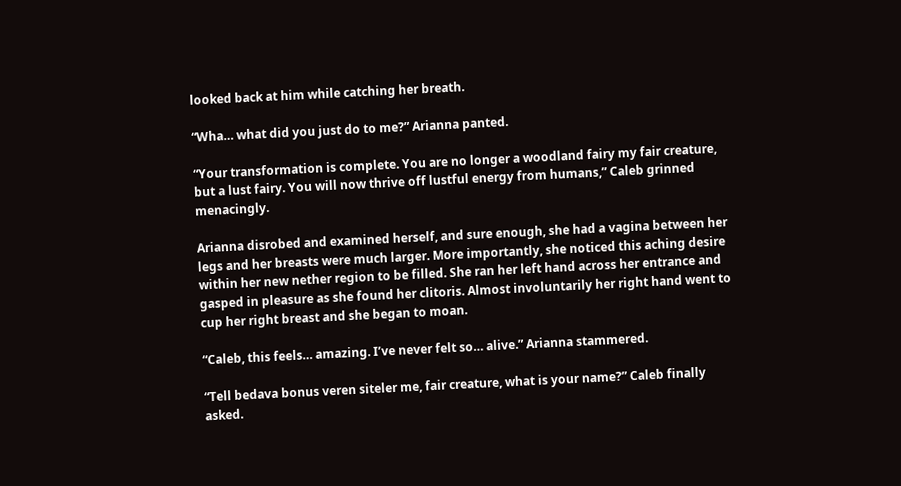looked back at him while catching her breath.

“Wha… what did you just do to me?” Arianna panted.

“Your transformation is complete. You are no longer a woodland fairy my fair creature, but a lust fairy. You will now thrive off lustful energy from humans,” Caleb grinned menacingly.

Arianna disrobed and examined herself, and sure enough, she had a vagina between her legs and her breasts were much larger. More importantly, she noticed this aching desire within her new nether region to be filled. She ran her left hand across her entrance and gasped in pleasure as she found her clitoris. Almost involuntarily her right hand went to cup her right breast and she began to moan.

“Caleb, this feels… amazing. I’ve never felt so… alive.” Arianna stammered.

“Tell bedava bonus veren siteler me, fair creature, what is your name?” Caleb finally asked.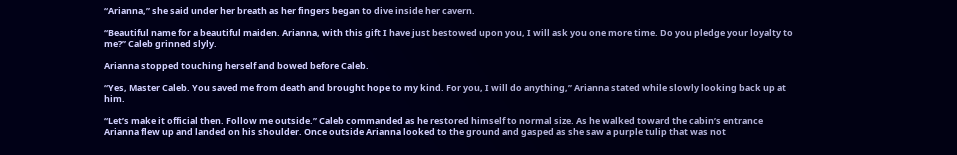“Arianna,” she said under her breath as her fingers began to dive inside her cavern.

“Beautiful name for a beautiful maiden. Arianna, with this gift I have just bestowed upon you, I will ask you one more time. Do you pledge your loyalty to me?” Caleb grinned slyly.

Arianna stopped touching herself and bowed before Caleb.

“Yes, Master Caleb. You saved me from death and brought hope to my kind. For you, I will do anything,” Arianna stated while slowly looking back up at him.

“Let’s make it official then. Follow me outside.” Caleb commanded as he restored himself to normal size. As he walked toward the cabin’s entrance Arianna flew up and landed on his shoulder. Once outside Arianna looked to the ground and gasped as she saw a purple tulip that was not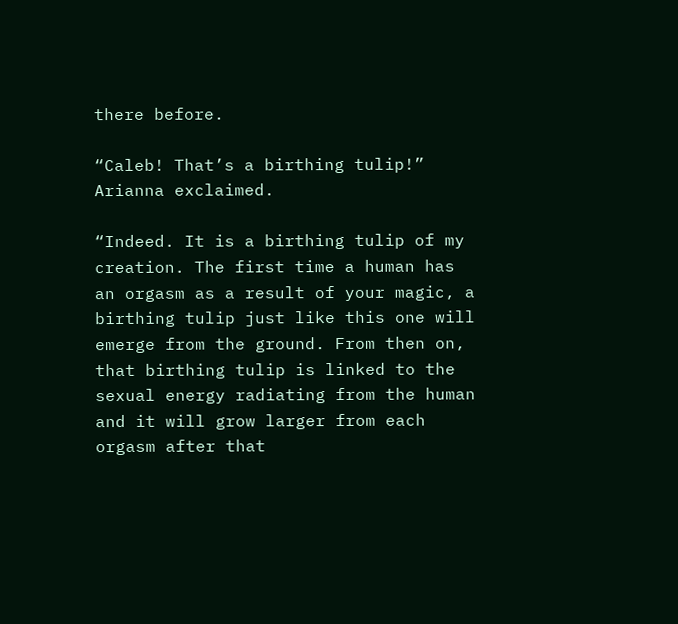there before.

“Caleb! That’s a birthing tulip!” Arianna exclaimed.

“Indeed. It is a birthing tulip of my creation. The first time a human has an orgasm as a result of your magic, a birthing tulip just like this one will emerge from the ground. From then on, that birthing tulip is linked to the sexual energy radiating from the human and it will grow larger from each orgasm after that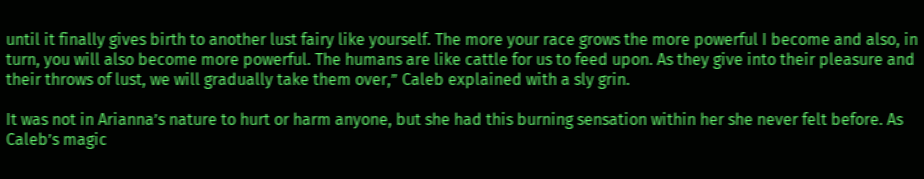until it finally gives birth to another lust fairy like yourself. The more your race grows the more powerful I become and also, in turn, you will also become more powerful. The humans are like cattle for us to feed upon. As they give into their pleasure and their throws of lust, we will gradually take them over,” Caleb explained with a sly grin.

It was not in Arianna’s nature to hurt or harm anyone, but she had this burning sensation within her she never felt before. As Caleb’s magic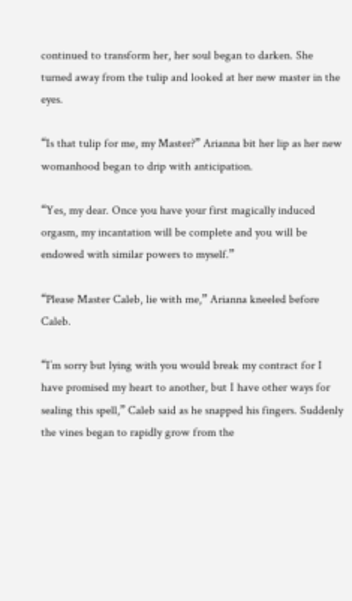continued to transform her, her soul began to darken. She turned away from the tulip and looked at her new master in the eyes.

“Is that tulip for me, my Master?” Arianna bit her lip as her new womanhood began to drip with anticipation.

“Yes, my dear. Once you have your first magically induced orgasm, my incantation will be complete and you will be endowed with similar powers to myself.”

“Please Master Caleb, lie with me,” Arianna kneeled before Caleb.

“I’m sorry but lying with you would break my contract for I have promised my heart to another, but I have other ways for sealing this spell,” Caleb said as he snapped his fingers. Suddenly the vines began to rapidly grow from the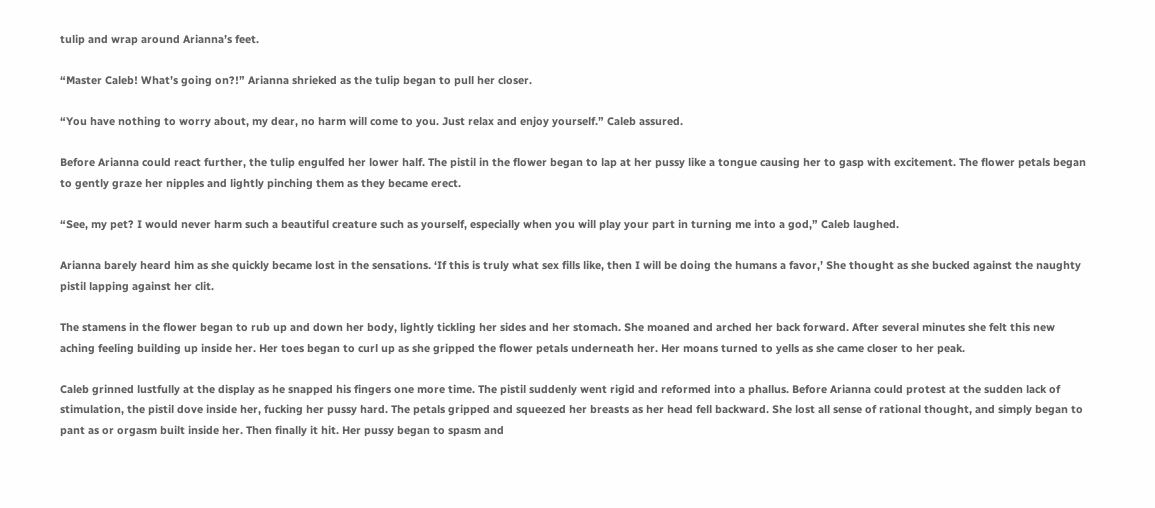tulip and wrap around Arianna’s feet.

“Master Caleb! What’s going on?!” Arianna shrieked as the tulip began to pull her closer.

“You have nothing to worry about, my dear, no harm will come to you. Just relax and enjoy yourself.” Caleb assured.

Before Arianna could react further, the tulip engulfed her lower half. The pistil in the flower began to lap at her pussy like a tongue causing her to gasp with excitement. The flower petals began to gently graze her nipples and lightly pinching them as they became erect.

“See, my pet? I would never harm such a beautiful creature such as yourself, especially when you will play your part in turning me into a god,” Caleb laughed.

Arianna barely heard him as she quickly became lost in the sensations. ‘If this is truly what sex fills like, then I will be doing the humans a favor,’ She thought as she bucked against the naughty pistil lapping against her clit.

The stamens in the flower began to rub up and down her body, lightly tickling her sides and her stomach. She moaned and arched her back forward. After several minutes she felt this new aching feeling building up inside her. Her toes began to curl up as she gripped the flower petals underneath her. Her moans turned to yells as she came closer to her peak.

Caleb grinned lustfully at the display as he snapped his fingers one more time. The pistil suddenly went rigid and reformed into a phallus. Before Arianna could protest at the sudden lack of stimulation, the pistil dove inside her, fucking her pussy hard. The petals gripped and squeezed her breasts as her head fell backward. She lost all sense of rational thought, and simply began to pant as or orgasm built inside her. Then finally it hit. Her pussy began to spasm and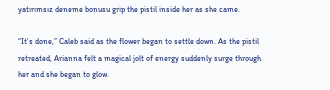yatırımsız deneme bonusu grip the pistil inside her as she came.

“It’s done,” Caleb said as the flower began to settle down. As the pistil retreated, Arianna felt a magical jolt of energy suddenly surge through her and she began to glow.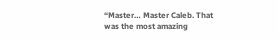“Master… Master Caleb. That was the most amazing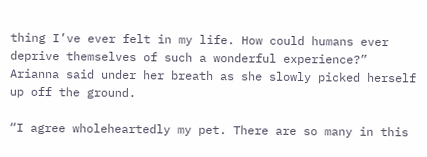thing I’ve ever felt in my life. How could humans ever deprive themselves of such a wonderful experience?” Arianna said under her breath as she slowly picked herself up off the ground.

“I agree wholeheartedly my pet. There are so many in this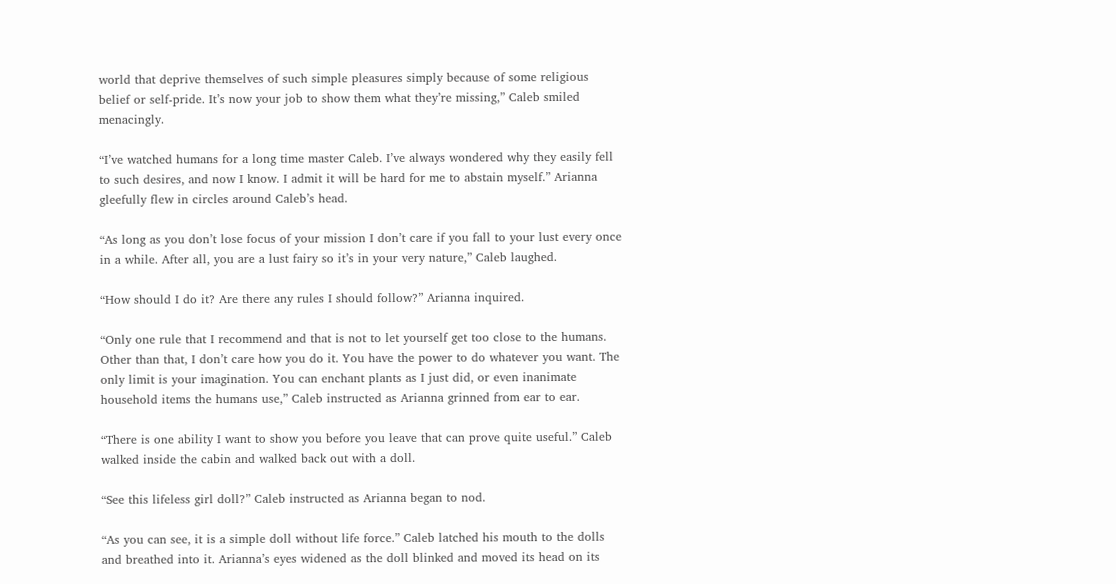world that deprive themselves of such simple pleasures simply because of some religious belief or self-pride. It’s now your job to show them what they’re missing,” Caleb smiled menacingly.

“I’ve watched humans for a long time master Caleb. I’ve always wondered why they easily fell to such desires, and now I know. I admit it will be hard for me to abstain myself.” Arianna gleefully flew in circles around Caleb’s head.

“As long as you don’t lose focus of your mission I don’t care if you fall to your lust every once in a while. After all, you are a lust fairy so it’s in your very nature,” Caleb laughed.

“How should I do it? Are there any rules I should follow?” Arianna inquired.

“Only one rule that I recommend and that is not to let yourself get too close to the humans. Other than that, I don’t care how you do it. You have the power to do whatever you want. The only limit is your imagination. You can enchant plants as I just did, or even inanimate household items the humans use,” Caleb instructed as Arianna grinned from ear to ear.

“There is one ability I want to show you before you leave that can prove quite useful.” Caleb walked inside the cabin and walked back out with a doll.

“See this lifeless girl doll?” Caleb instructed as Arianna began to nod.

“As you can see, it is a simple doll without life force.” Caleb latched his mouth to the dolls and breathed into it. Arianna’s eyes widened as the doll blinked and moved its head on its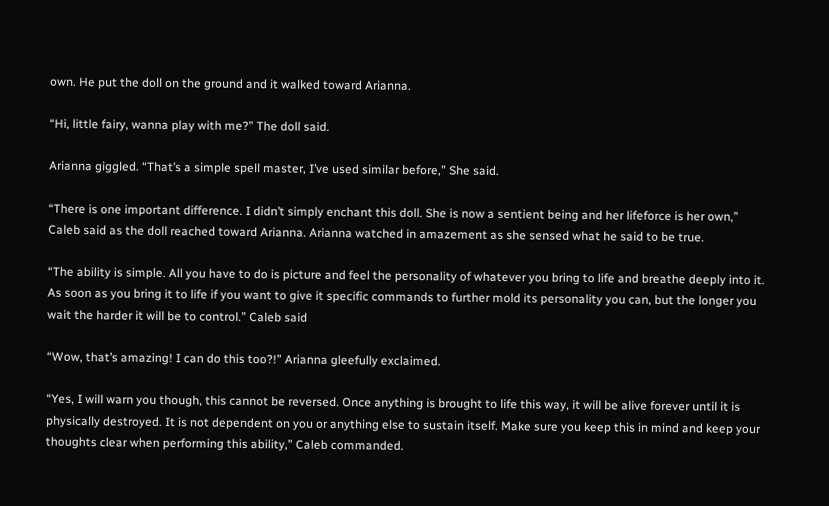own. He put the doll on the ground and it walked toward Arianna.

“Hi, little fairy, wanna play with me?” The doll said.

Arianna giggled. “That’s a simple spell master, I’ve used similar before,” She said.

“There is one important difference. I didn’t simply enchant this doll. She is now a sentient being and her lifeforce is her own,” Caleb said as the doll reached toward Arianna. Arianna watched in amazement as she sensed what he said to be true.

“The ability is simple. All you have to do is picture and feel the personality of whatever you bring to life and breathe deeply into it. As soon as you bring it to life if you want to give it specific commands to further mold its personality you can, but the longer you wait the harder it will be to control.” Caleb said

“Wow, that’s amazing! I can do this too?!” Arianna gleefully exclaimed.

“Yes, I will warn you though, this cannot be reversed. Once anything is brought to life this way, it will be alive forever until it is physically destroyed. It is not dependent on you or anything else to sustain itself. Make sure you keep this in mind and keep your thoughts clear when performing this ability,” Caleb commanded.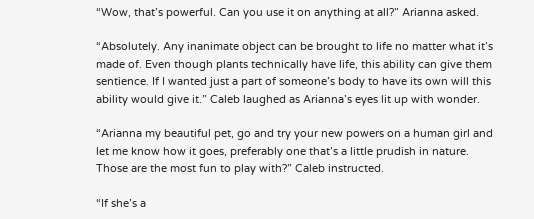“Wow, that’s powerful. Can you use it on anything at all?” Arianna asked.

“Absolutely. Any inanimate object can be brought to life no matter what it’s made of. Even though plants technically have life, this ability can give them sentience. If I wanted just a part of someone’s body to have its own will this ability would give it.” Caleb laughed as Arianna’s eyes lit up with wonder.

“Arianna my beautiful pet, go and try your new powers on a human girl and let me know how it goes, preferably one that’s a little prudish in nature. Those are the most fun to play with?” Caleb instructed.

“If she’s a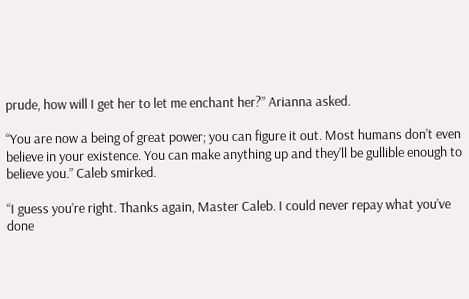prude, how will I get her to let me enchant her?” Arianna asked.

“You are now a being of great power; you can figure it out. Most humans don’t even believe in your existence. You can make anything up and they’ll be gullible enough to believe you.” Caleb smirked.

“I guess you’re right. Thanks again, Master Caleb. I could never repay what you’ve done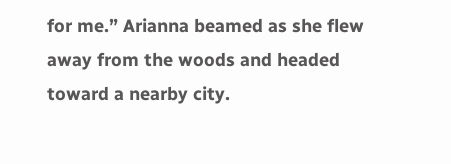for me.” Arianna beamed as she flew away from the woods and headed toward a nearby city.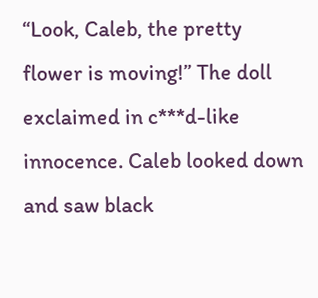“Look, Caleb, the pretty flower is moving!” The doll exclaimed in c***d-like innocence. Caleb looked down and saw black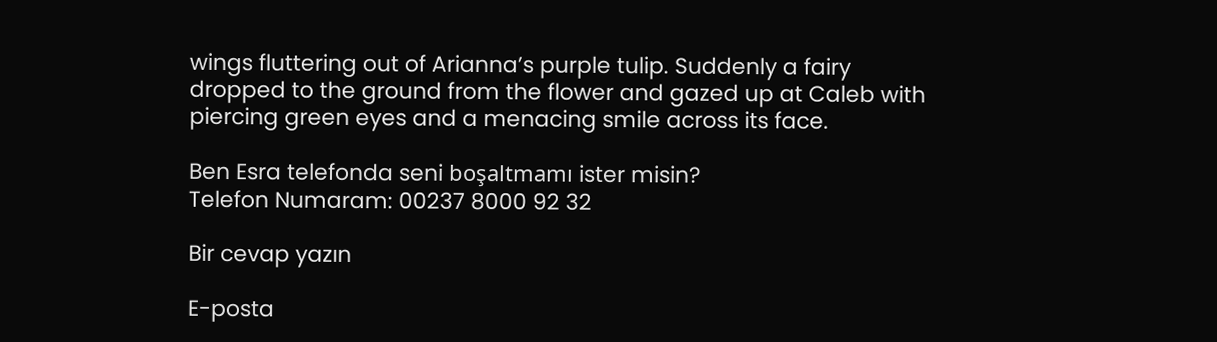wings fluttering out of Arianna’s purple tulip. Suddenly a fairy dropped to the ground from the flower and gazed up at Caleb with piercing green eyes and a menacing smile across its face.

Ben Esra telefonda seni boşaltmamı ister misin?
Telefon Numaram: 00237 8000 92 32

Bir cevap yazın

E-posta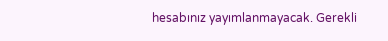hesabınız yayımlanmayacak. Gerekli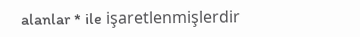alanlar * ile işaretlenmişlerdir